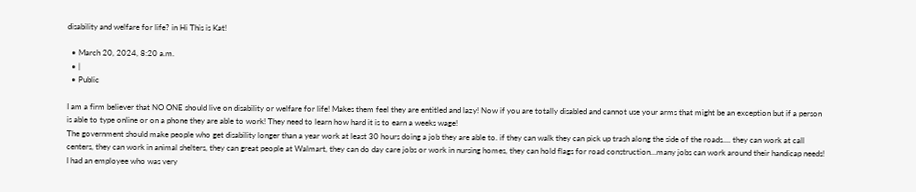disability and welfare for life? in Hi This is Kat!

  • March 20, 2024, 8:20 a.m.
  • |
  • Public

I am a firm believer that NO ONE should live on disability or welfare for life! Makes them feel they are entitled and lazy! Now if you are totally disabled and cannot use your arms that might be an exception but if a person is able to type online or on a phone they are able to work! They need to learn how hard it is to earn a weeks wage!
The government should make people who get disability longer than a year work at least 30 hours doing a job they are able to. if they can walk they can pick up trash along the side of the roads.... they can work at call centers, they can work in animal shelters, they can great people at Walmart, they can do day care jobs or work in nursing homes, they can hold flags for road construction…many jobs can work around their handicap needs!
I had an employee who was very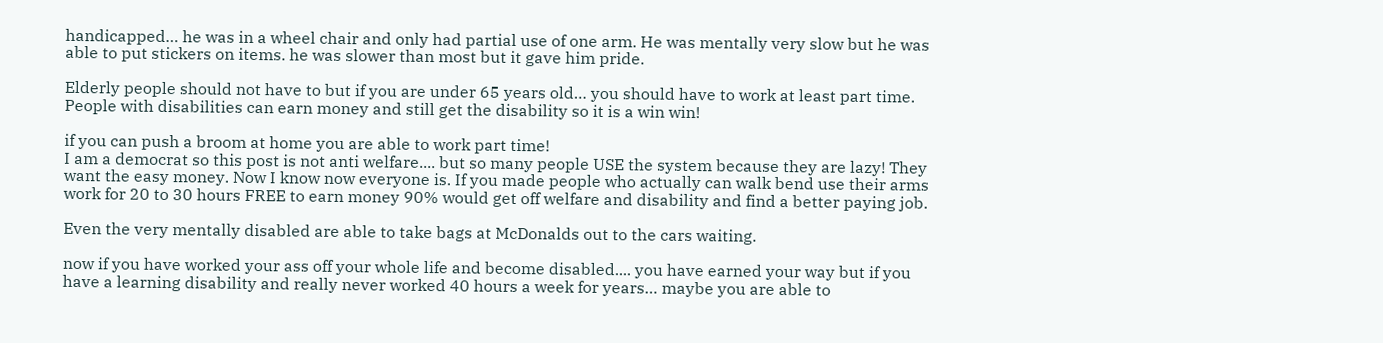handicapped… he was in a wheel chair and only had partial use of one arm. He was mentally very slow but he was able to put stickers on items. he was slower than most but it gave him pride.

Elderly people should not have to but if you are under 65 years old… you should have to work at least part time. People with disabilities can earn money and still get the disability so it is a win win!

if you can push a broom at home you are able to work part time!
I am a democrat so this post is not anti welfare.... but so many people USE the system because they are lazy! They want the easy money. Now I know now everyone is. If you made people who actually can walk bend use their arms work for 20 to 30 hours FREE to earn money 90% would get off welfare and disability and find a better paying job.

Even the very mentally disabled are able to take bags at McDonalds out to the cars waiting.

now if you have worked your ass off your whole life and become disabled.... you have earned your way but if you have a learning disability and really never worked 40 hours a week for years… maybe you are able to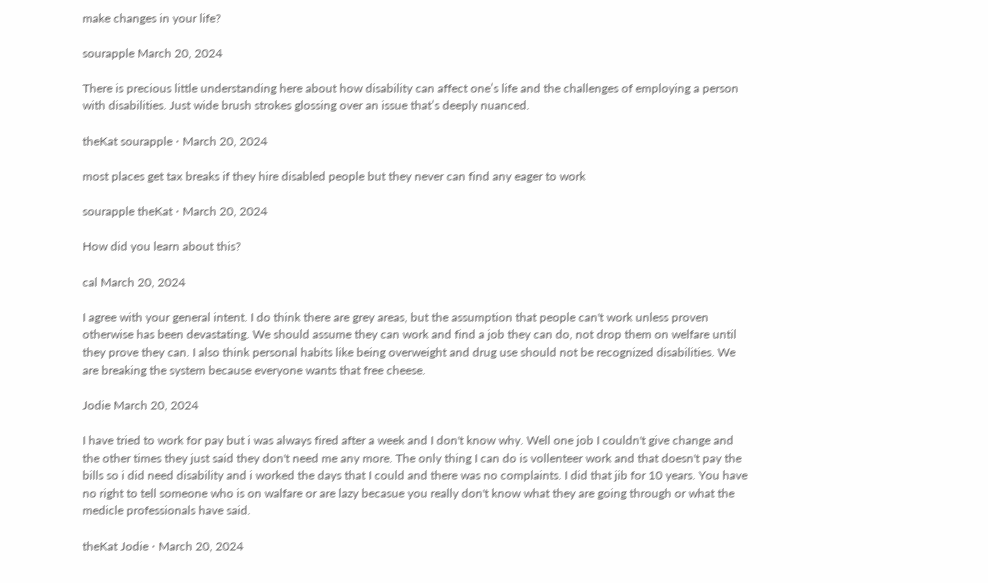make changes in your life?

sourapple March 20, 2024

There is precious little understanding here about how disability can affect one’s life and the challenges of employing a person with disabilities. Just wide brush strokes glossing over an issue that’s deeply nuanced.

theKat sourapple ⋅ March 20, 2024

most places get tax breaks if they hire disabled people but they never can find any eager to work

sourapple theKat ⋅ March 20, 2024

How did you learn about this?

cal March 20, 2024

I agree with your general intent. I do think there are grey areas, but the assumption that people can't work unless proven otherwise has been devastating. We should assume they can work and find a job they can do, not drop them on welfare until they prove they can. I also think personal habits like being overweight and drug use should not be recognized disabilities. We are breaking the system because everyone wants that free cheese.

Jodie March 20, 2024

I have tried to work for pay but i was always fired after a week and I don't know why. Well one job I couldn't give change and the other times they just said they don't need me any more. The only thing I can do is vollenteer work and that doesn't pay the bills so i did need disability and i worked the days that I could and there was no complaints. I did that jib for 10 years. You have no right to tell someone who is on walfare or are lazy becasue you really don't know what they are going through or what the medicle professionals have said.

theKat Jodie ⋅ March 20, 2024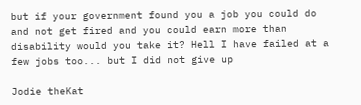but if your government found you a job you could do and not get fired and you could earn more than disability would you take it? Hell I have failed at a few jobs too... but I did not give up

Jodie theKat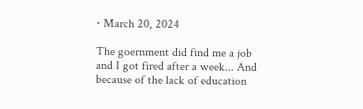⋅ March 20, 2024

The goernment did find me a job and I got fired after a week... And because of the lack of education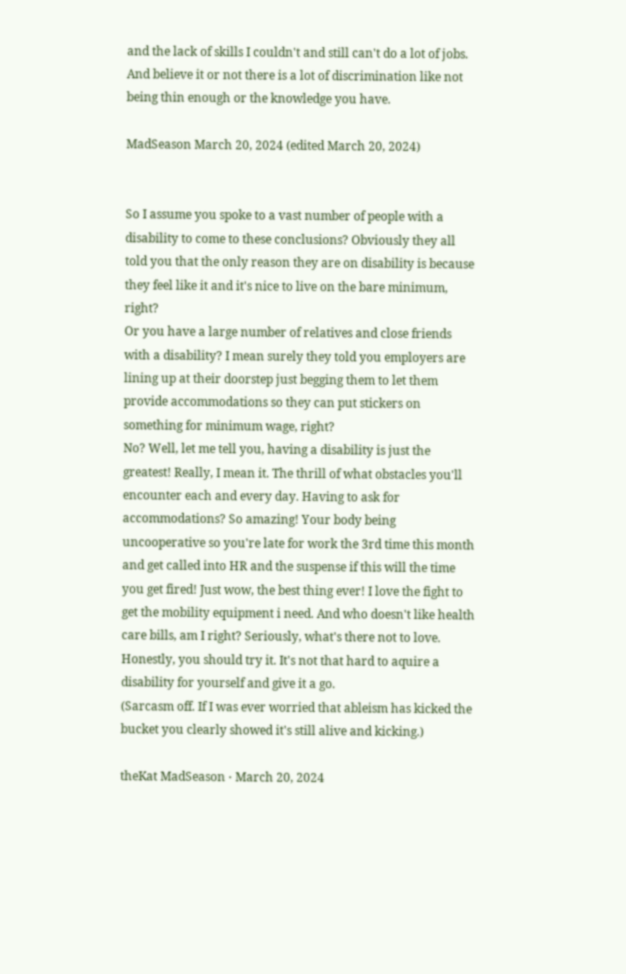and the lack of skills I couldn't and still can't do a lot of jobs. And believe it or not there is a lot of discrimination like not being thin enough or the knowledge you have.

MadSeason March 20, 2024 (edited March 20, 2024)


So I assume you spoke to a vast number of people with a disability to come to these conclusions? Obviously they all told you that the only reason they are on disability is because they feel like it and it's nice to live on the bare minimum, right?
Or you have a large number of relatives and close friends with a disability? I mean surely they told you employers are lining up at their doorstep just begging them to let them provide accommodations so they can put stickers on something for minimum wage, right?
No? Well, let me tell you, having a disability is just the greatest! Really, I mean it. The thrill of what obstacles you'll encounter each and every day. Having to ask for accommodations? So amazing! Your body being uncooperative so you're late for work the 3rd time this month and get called into HR and the suspense if this will the time you get fired! Just wow, the best thing ever! I love the fight to get the mobility equipment i need. And who doesn't like health care bills, am I right? Seriously, what's there not to love.
Honestly, you should try it. It's not that hard to aquire a disability for yourself and give it a go.
(Sarcasm off. If I was ever worried that ableism has kicked the bucket you clearly showed it's still alive and kicking.)

theKat MadSeason ⋅ March 20, 2024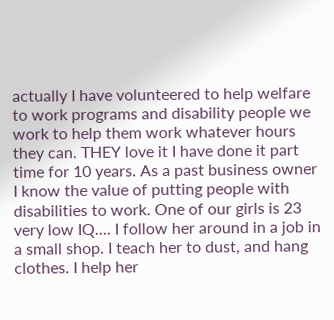actually I have volunteered to help welfare to work programs and disability people we work to help them work whatever hours they can. THEY love it I have done it part time for 10 years. As a past business owner I know the value of putting people with disabilities to work. One of our girls is 23 very low IQ.... I follow her around in a job in a small shop. I teach her to dust, and hang clothes. I help her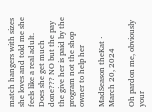match hangers with sizes she loves and told me she feels like a real adult. Does she get much done??? NO but the pay the give her is paid by the program not the shop owner to help her

MadSeason theKat ⋅ March 20, 2024

Oh pardon me, obviously your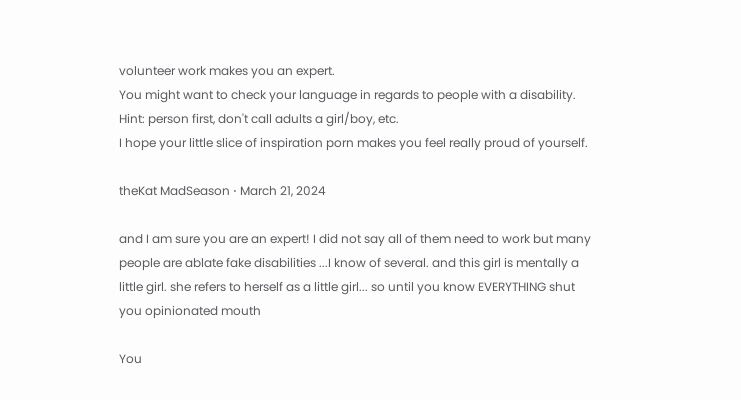volunteer work makes you an expert.
You might want to check your language in regards to people with a disability. Hint: person first, don't call adults a girl/boy, etc.
I hope your little slice of inspiration porn makes you feel really proud of yourself.

theKat MadSeason ⋅ March 21, 2024

and I am sure you are an expert! I did not say all of them need to work but many people are ablate fake disabilities ...I know of several. and this girl is mentally a little girl. she refers to herself as a little girl... so until you know EVERYTHING shut you opinionated mouth

You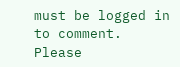must be logged in to comment. Please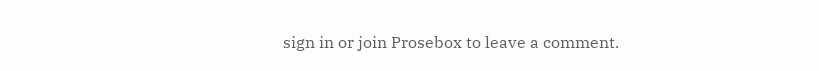sign in or join Prosebox to leave a comment.